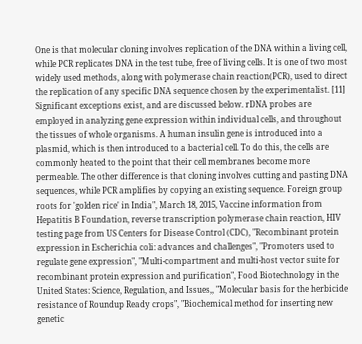One is that molecular cloning involves replication of the DNA within a living cell, while PCR replicates DNA in the test tube, free of living cells. It is one of two most widely used methods, along with polymerase chain reaction(PCR), used to direct the replication of any specific DNA sequence chosen by the experimentalist. [11] Significant exceptions exist, and are discussed below. rDNA probes are employed in analyzing gene expression within individual cells, and throughout the tissues of whole organisms. A human insulin gene is introduced into a plasmid, which is then introduced to a bacterial cell. To do this, the cells are commonly heated to the point that their cell membranes become more permeable. The other difference is that cloning involves cutting and pasting DNA sequences, while PCR amplifies by copying an existing sequence. Foreign group roots for 'golden rice' in India", March 18, 2015, Vaccine information from Hepatitis B Foundation, reverse transcription polymerase chain reaction, HIV testing page from US Centers for Disease Control (CDC), "Recombinant protein expression in Escherichia coli: advances and challenges", "Promoters used to regulate gene expression", "Multi-compartment and multi-host vector suite for recombinant protein expression and purification", Food Biotechnology in the United States: Science, Regulation, and Issues,, "Molecular basis for the herbicide resistance of Roundup Ready crops", "Biochemical method for inserting new genetic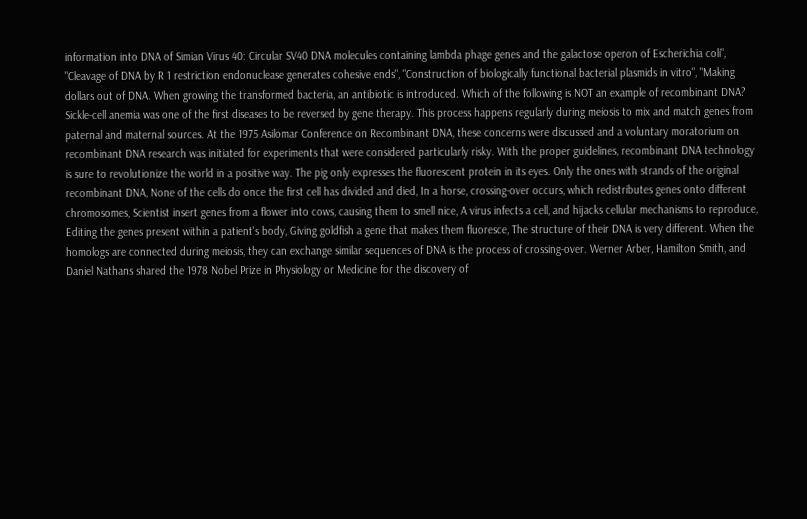information into DNA of Simian Virus 40: Circular SV40 DNA molecules containing lambda phage genes and the galactose operon of Escherichia coli", "Cleavage of DNA by R 1 restriction endonuclease generates cohesive ends", "Construction of biologically functional bacterial plasmids in vitro", "Making dollars out of DNA. When growing the transformed bacteria, an antibiotic is introduced. Which of the following is NOT an example of recombinant DNA? Sickle-cell anemia was one of the first diseases to be reversed by gene therapy. This process happens regularly during meiosis to mix and match genes from paternal and maternal sources. At the 1975 Asilomar Conference on Recombinant DNA, these concerns were discussed and a voluntary moratorium on recombinant DNA research was initiated for experiments that were considered particularly risky. With the proper guidelines, recombinant DNA technology is sure to revolutionize the world in a positive way. The pig only expresses the fluorescent protein in its eyes. Only the ones with strands of the original recombinant DNA, None of the cells do once the first cell has divided and died, In a horse, crossing-over occurs, which redistributes genes onto different chromosomes, Scientist insert genes from a flower into cows, causing them to smell nice, A virus infects a cell, and hijacks cellular mechanisms to reproduce, Editing the genes present within a patient's body, Giving goldfish a gene that makes them fluoresce, The structure of their DNA is very different. When the homologs are connected during meiosis, they can exchange similar sequences of DNA is the process of crossing-over. Werner Arber, Hamilton Smith, and Daniel Nathans shared the 1978 Nobel Prize in Physiology or Medicine for the discovery of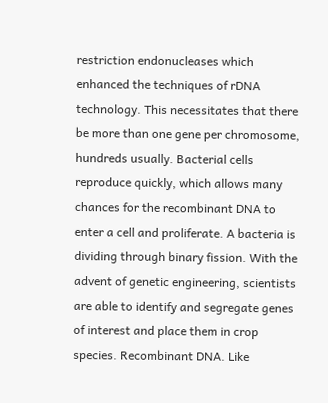restriction endonucleases which enhanced the techniques of rDNA technology. This necessitates that there be more than one gene per chromosome, hundreds usually. Bacterial cells reproduce quickly, which allows many chances for the recombinant DNA to enter a cell and proliferate. A bacteria is dividing through binary fission. With the advent of genetic engineering, scientists are able to identify and segregate genes of interest and place them in crop species. Recombinant DNA. Like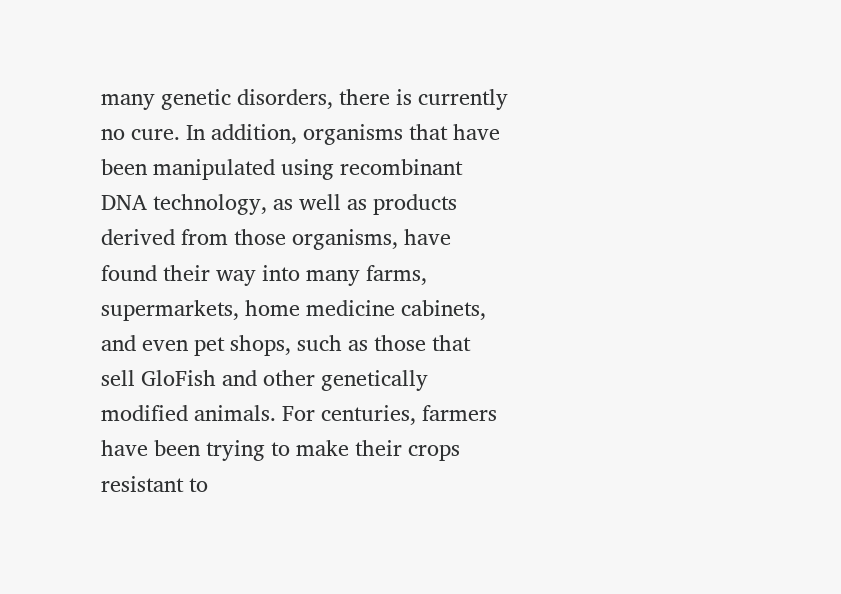many genetic disorders, there is currently no cure. In addition, organisms that have been manipulated using recombinant DNA technology, as well as products derived from those organisms, have found their way into many farms, supermarkets, home medicine cabinets, and even pet shops, such as those that sell GloFish and other genetically modified animals. For centuries, farmers have been trying to make their crops resistant to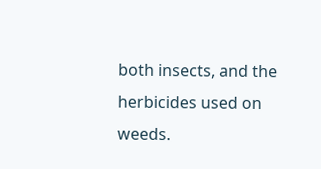both insects, and the herbicides used on weeds.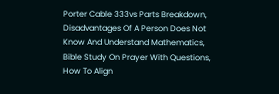Porter Cable 333vs Parts Breakdown, Disadvantages Of A Person Does Not Know And Understand Mathematics, Bible Study On Prayer With Questions, How To Align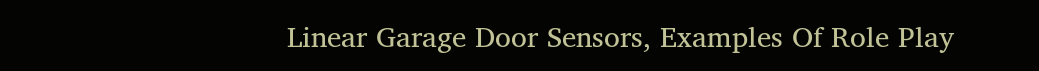Linear Garage Door Sensors, Examples Of Role Play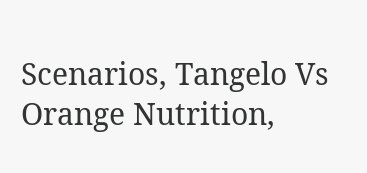Scenarios, Tangelo Vs Orange Nutrition,